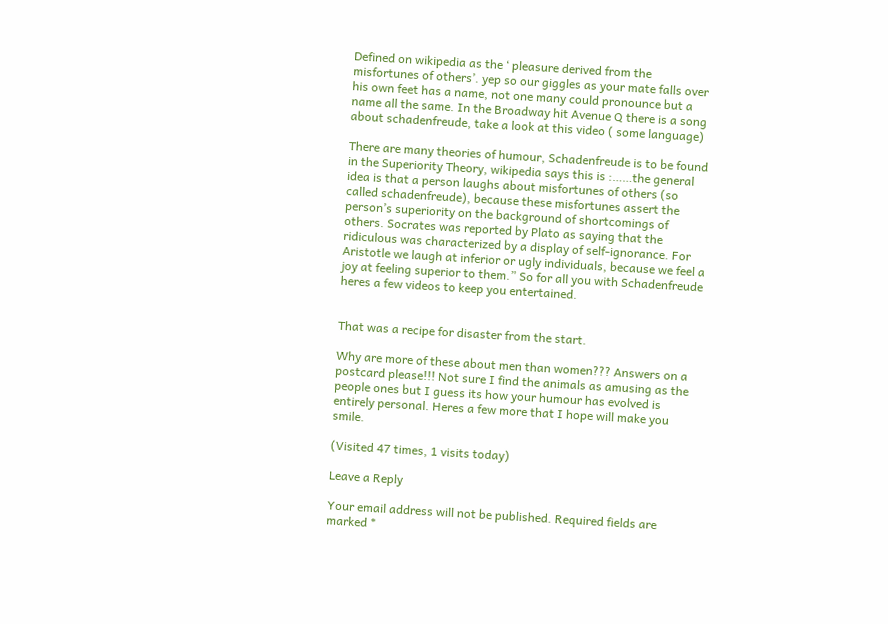Defined on wikipedia as the ‘ pleasure derived from the misfortunes of others’. yep so our giggles as your mate falls over his own feet has a name, not one many could pronounce but a name all the same. In the Broadway hit Avenue Q there is a song about schadenfreude, take a look at this video ( some language)

There are many theories of humour, Schadenfreude is to be found in the Superiority Theory, wikipedia says this is :……the general idea is that a person laughs about misfortunes of others (so called schadenfreude), because these misfortunes assert the person’s superiority on the background of shortcomings of others. Socrates was reported by Plato as saying that the ridiculous was characterized by a display of self-ignorance. For Aristotle we laugh at inferior or ugly individuals, because we feel a joy at feeling superior to them.” So for all you with Schadenfreude heres a few videos to keep you entertained.


That was a recipe for disaster from the start.

Why are more of these about men than women??? Answers on a postcard please!!! Not sure I find the animals as amusing as the people ones but I guess its how your humour has evolved is entirely personal. Heres a few more that I hope will make you smile.

(Visited 47 times, 1 visits today)

Leave a Reply

Your email address will not be published. Required fields are marked *